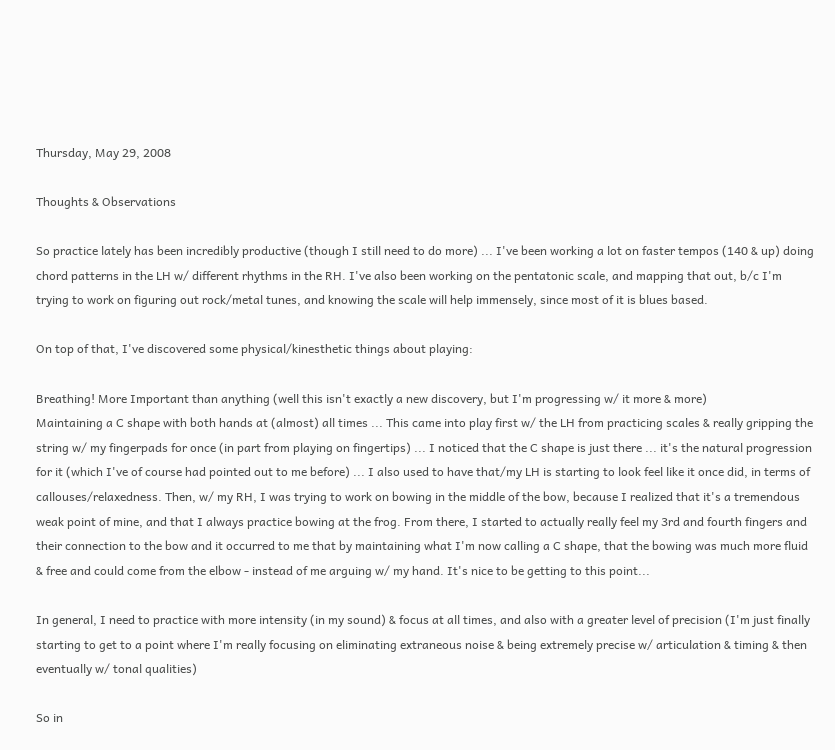Thursday, May 29, 2008

Thoughts & Observations

So practice lately has been incredibly productive (though I still need to do more) ... I've been working a lot on faster tempos (140 & up) doing chord patterns in the LH w/ different rhythms in the RH. I've also been working on the pentatonic scale, and mapping that out, b/c I'm trying to work on figuring out rock/metal tunes, and knowing the scale will help immensely, since most of it is blues based.

On top of that, I've discovered some physical/kinesthetic things about playing:

Breathing! More Important than anything (well this isn't exactly a new discovery, but I'm progressing w/ it more & more)
Maintaining a C shape with both hands at (almost) all times ... This came into play first w/ the LH from practicing scales & really gripping the string w/ my fingerpads for once (in part from playing on fingertips) ... I noticed that the C shape is just there ... it's the natural progression for it (which I've of course had pointed out to me before) ... I also used to have that/my LH is starting to look feel like it once did, in terms of callouses/relaxedness. Then, w/ my RH, I was trying to work on bowing in the middle of the bow, because I realized that it's a tremendous weak point of mine, and that I always practice bowing at the frog. From there, I started to actually really feel my 3rd and fourth fingers and their connection to the bow and it occurred to me that by maintaining what I'm now calling a C shape, that the bowing was much more fluid & free and could come from the elbow - instead of me arguing w/ my hand. It's nice to be getting to this point...

In general, I need to practice with more intensity (in my sound) & focus at all times, and also with a greater level of precision (I'm just finally starting to get to a point where I'm really focusing on eliminating extraneous noise & being extremely precise w/ articulation & timing & then eventually w/ tonal qualities)

So in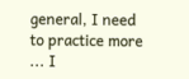general, I need to practice more ... I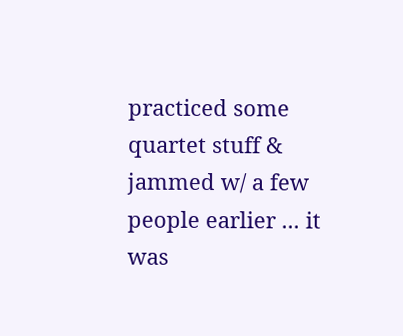practiced some quartet stuff & jammed w/ a few people earlier ... it was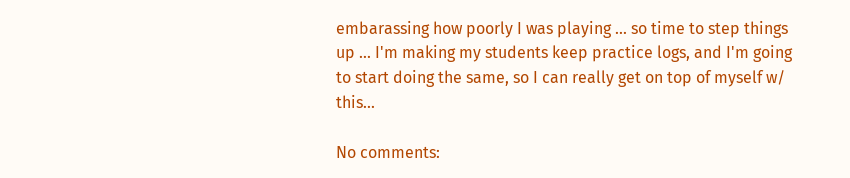embarassing how poorly I was playing ... so time to step things up ... I'm making my students keep practice logs, and I'm going to start doing the same, so I can really get on top of myself w/ this...

No comments: